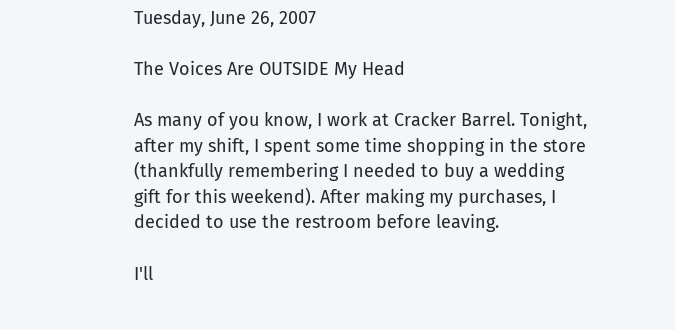Tuesday, June 26, 2007

The Voices Are OUTSIDE My Head

As many of you know, I work at Cracker Barrel. Tonight, after my shift, I spent some time shopping in the store (thankfully remembering I needed to buy a wedding gift for this weekend). After making my purchases, I decided to use the restroom before leaving.

I'll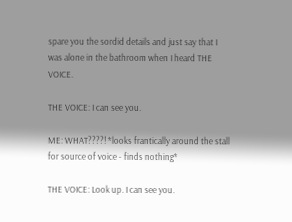spare you the sordid details and just say that I was alone in the bathroom when I heard THE VOICE.

THE VOICE: I can see you.

ME: WHAT????! *looks frantically around the stall for source of voice - finds nothing*

THE VOICE: Look up. I can see you.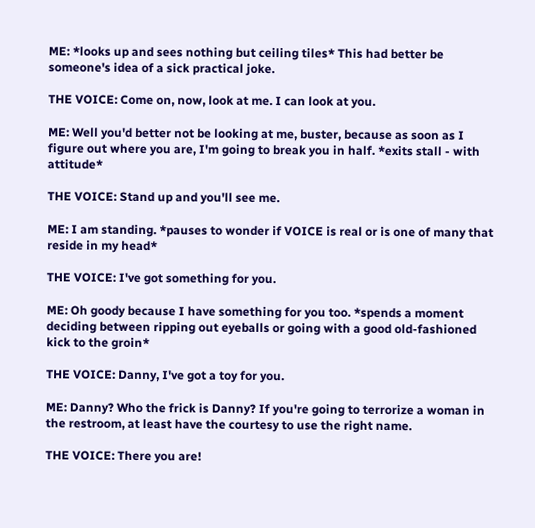ME: *looks up and sees nothing but ceiling tiles* This had better be someone's idea of a sick practical joke.

THE VOICE: Come on, now, look at me. I can look at you.

ME: Well you'd better not be looking at me, buster, because as soon as I figure out where you are, I'm going to break you in half. *exits stall - with attitude*

THE VOICE: Stand up and you'll see me.

ME: I am standing. *pauses to wonder if VOICE is real or is one of many that reside in my head*

THE VOICE: I've got something for you.

ME: Oh goody because I have something for you too. *spends a moment deciding between ripping out eyeballs or going with a good old-fashioned kick to the groin*

THE VOICE: Danny, I've got a toy for you.

ME: Danny? Who the frick is Danny? If you're going to terrorize a woman in the restroom, at least have the courtesy to use the right name.

THE VOICE: There you are!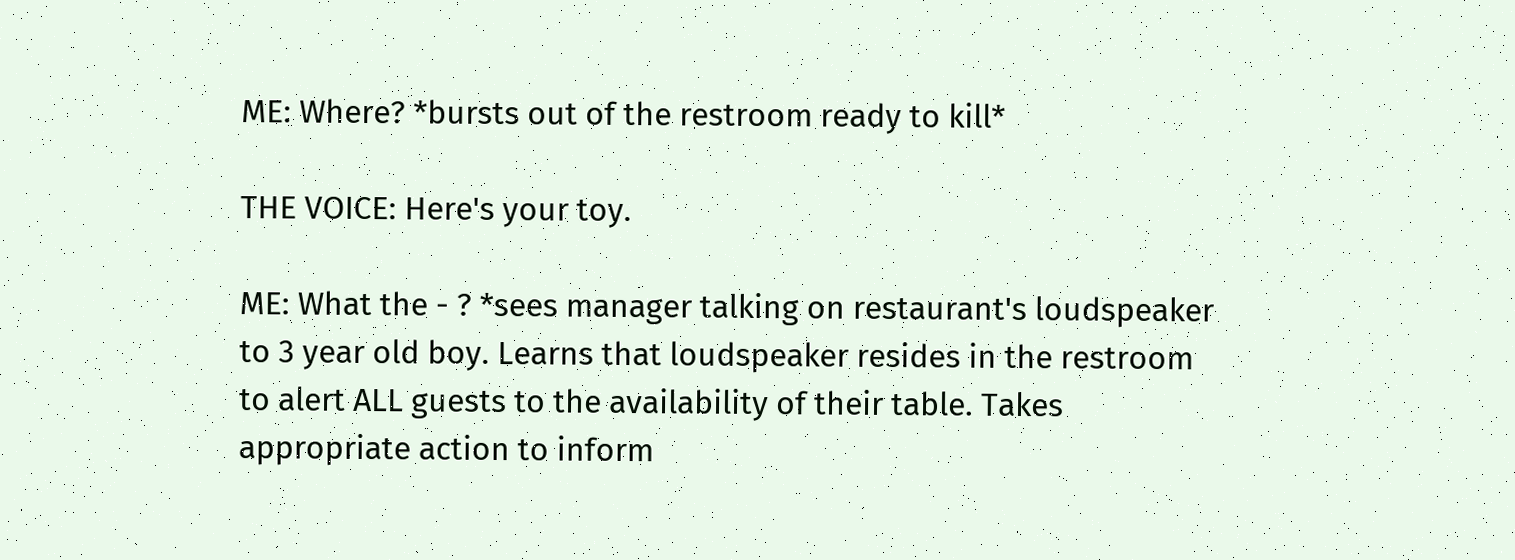ME: Where? *bursts out of the restroom ready to kill*

THE VOICE: Here's your toy.

ME: What the - ? *sees manager talking on restaurant's loudspeaker to 3 year old boy. Learns that loudspeaker resides in the restroom to alert ALL guests to the availability of their table. Takes appropriate action to inform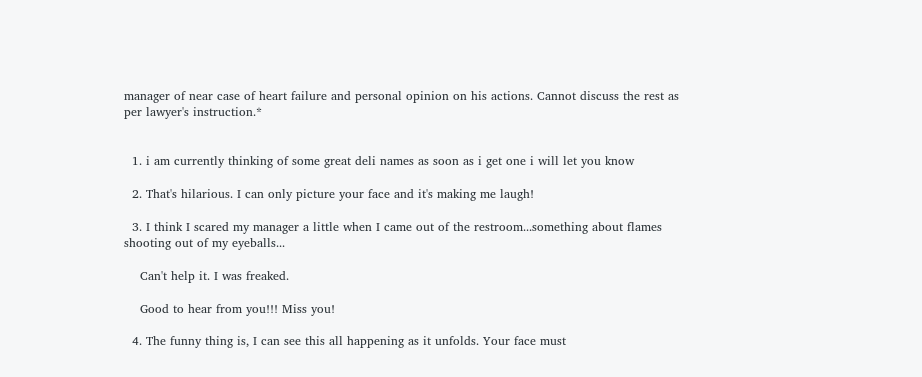manager of near case of heart failure and personal opinion on his actions. Cannot discuss the rest as per lawyer's instruction.*


  1. i am currently thinking of some great deli names as soon as i get one i will let you know

  2. That's hilarious. I can only picture your face and it's making me laugh!

  3. I think I scared my manager a little when I came out of the restroom...something about flames shooting out of my eyeballs...

    Can't help it. I was freaked.

    Good to hear from you!!! Miss you!

  4. The funny thing is, I can see this all happening as it unfolds. Your face must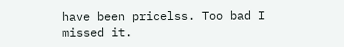have been pricelss. Too bad I missed it.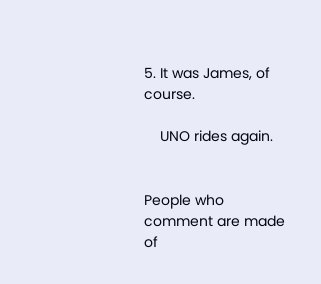5. It was James, of course.

    UNO rides again.


People who comment are made of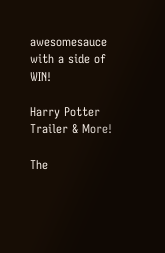awesomesauce with a side of WIN!

Harry Potter Trailer & More!

The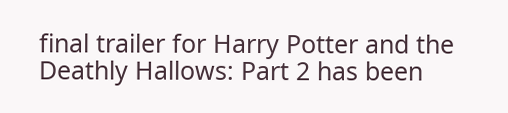final trailer for Harry Potter and the Deathly Hallows: Part 2 has been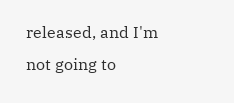released, and I'm not going to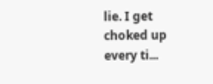lie. I get choked up every ti...